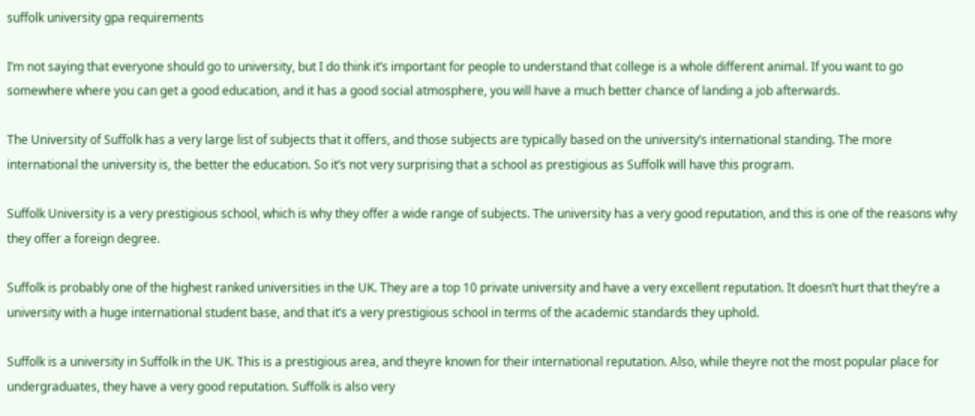suffolk university gpa requirements

I’m not saying that everyone should go to university, but I do think it’s important for people to understand that college is a whole different animal. If you want to go somewhere where you can get a good education, and it has a good social atmosphere, you will have a much better chance of landing a job afterwards.

The University of Suffolk has a very large list of subjects that it offers, and those subjects are typically based on the university’s international standing. The more international the university is, the better the education. So it’s not very surprising that a school as prestigious as Suffolk will have this program.

Suffolk University is a very prestigious school, which is why they offer a wide range of subjects. The university has a very good reputation, and this is one of the reasons why they offer a foreign degree.

Suffolk is probably one of the highest ranked universities in the UK. They are a top 10 private university and have a very excellent reputation. It doesn’t hurt that they’re a university with a huge international student base, and that it’s a very prestigious school in terms of the academic standards they uphold.

Suffolk is a university in Suffolk in the UK. This is a prestigious area, and theyre known for their international reputation. Also, while theyre not the most popular place for undergraduates, they have a very good reputation. Suffolk is also very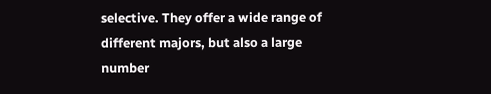selective. They offer a wide range of different majors, but also a large number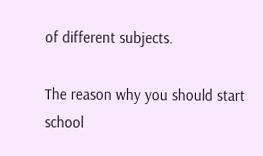of different subjects.

The reason why you should start school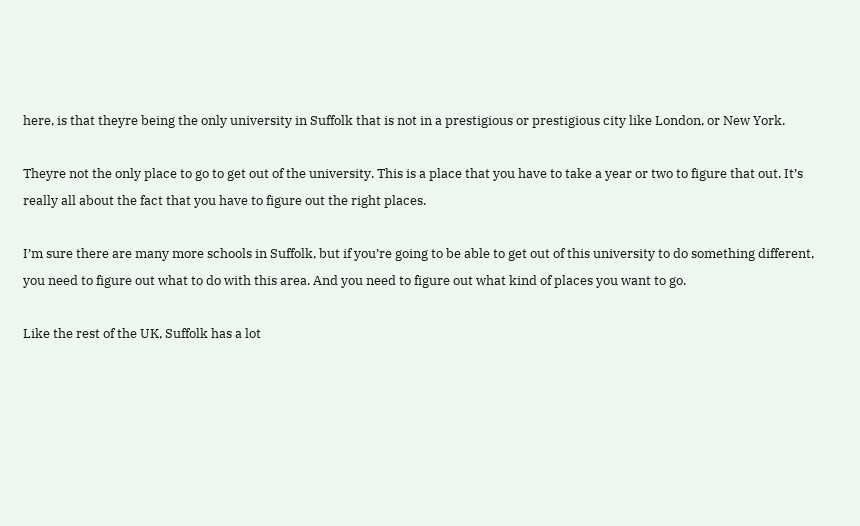here, is that theyre being the only university in Suffolk that is not in a prestigious or prestigious city like London, or New York.

Theyre not the only place to go to get out of the university. This is a place that you have to take a year or two to figure that out. It’s really all about the fact that you have to figure out the right places.

I’m sure there are many more schools in Suffolk, but if you’re going to be able to get out of this university to do something different, you need to figure out what to do with this area. And you need to figure out what kind of places you want to go.

Like the rest of the UK, Suffolk has a lot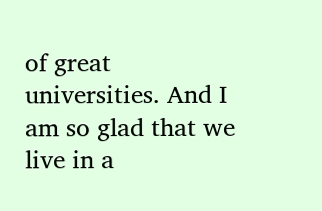of great universities. And I am so glad that we live in a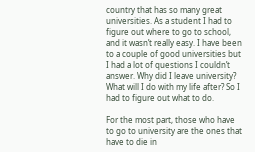country that has so many great universities. As a student I had to figure out where to go to school, and it wasn’t really easy. I have been to a couple of good universities but I had a lot of questions I couldn’t answer. Why did I leave university? What will I do with my life after? So I had to figure out what to do.

For the most part, those who have to go to university are the ones that have to die in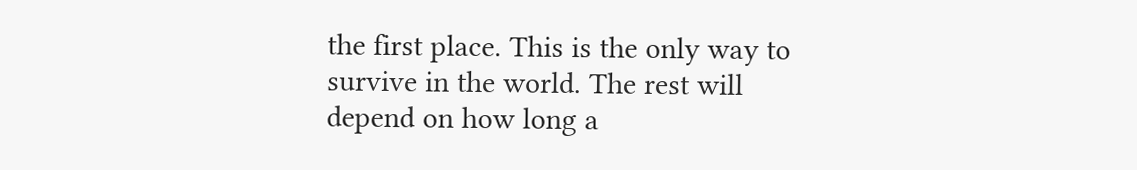the first place. This is the only way to survive in the world. The rest will depend on how long a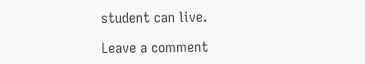student can live.

Leave a comment